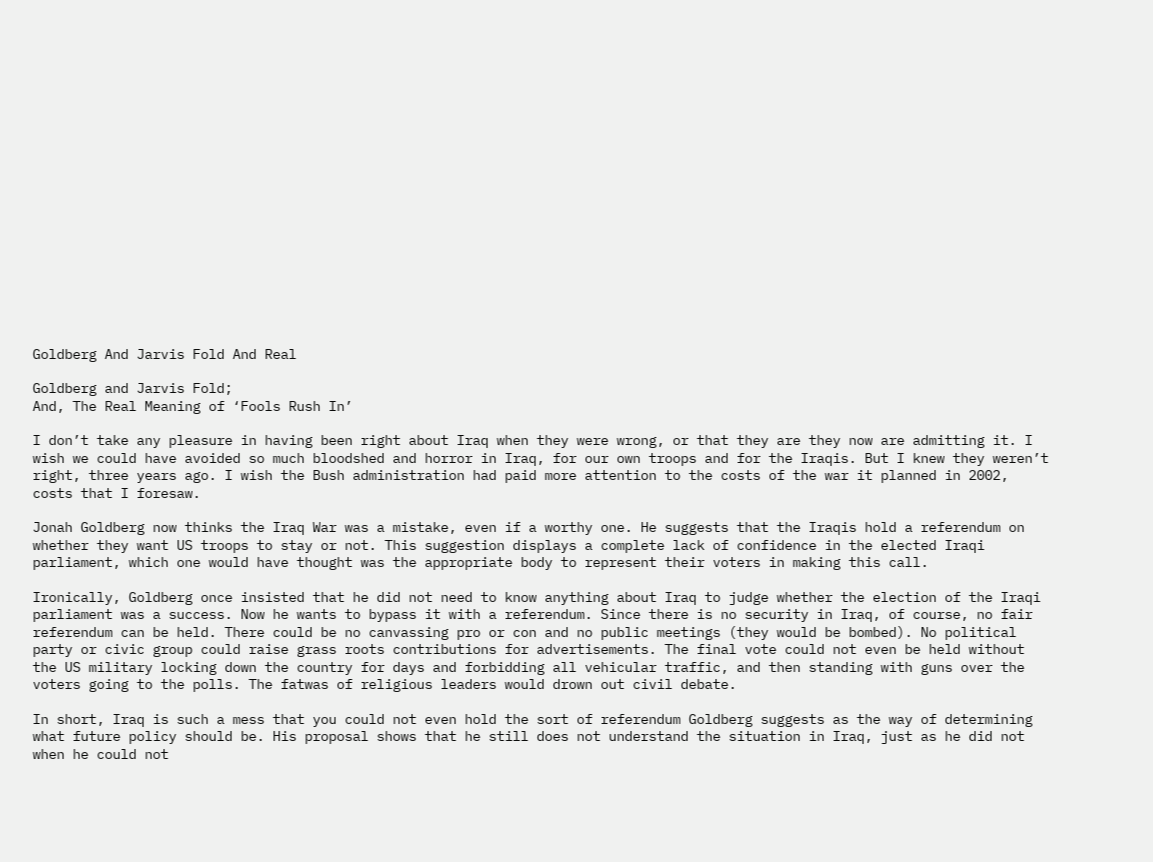Goldberg And Jarvis Fold And Real

Goldberg and Jarvis Fold;
And, The Real Meaning of ‘Fools Rush In’

I don’t take any pleasure in having been right about Iraq when they were wrong, or that they are they now are admitting it. I wish we could have avoided so much bloodshed and horror in Iraq, for our own troops and for the Iraqis. But I knew they weren’t right, three years ago. I wish the Bush administration had paid more attention to the costs of the war it planned in 2002, costs that I foresaw.

Jonah Goldberg now thinks the Iraq War was a mistake, even if a worthy one. He suggests that the Iraqis hold a referendum on whether they want US troops to stay or not. This suggestion displays a complete lack of confidence in the elected Iraqi parliament, which one would have thought was the appropriate body to represent their voters in making this call.

Ironically, Goldberg once insisted that he did not need to know anything about Iraq to judge whether the election of the Iraqi parliament was a success. Now he wants to bypass it with a referendum. Since there is no security in Iraq, of course, no fair referendum can be held. There could be no canvassing pro or con and no public meetings (they would be bombed). No political party or civic group could raise grass roots contributions for advertisements. The final vote could not even be held without the US military locking down the country for days and forbidding all vehicular traffic, and then standing with guns over the voters going to the polls. The fatwas of religious leaders would drown out civil debate.

In short, Iraq is such a mess that you could not even hold the sort of referendum Goldberg suggests as the way of determining what future policy should be. His proposal shows that he still does not understand the situation in Iraq, just as he did not when he could not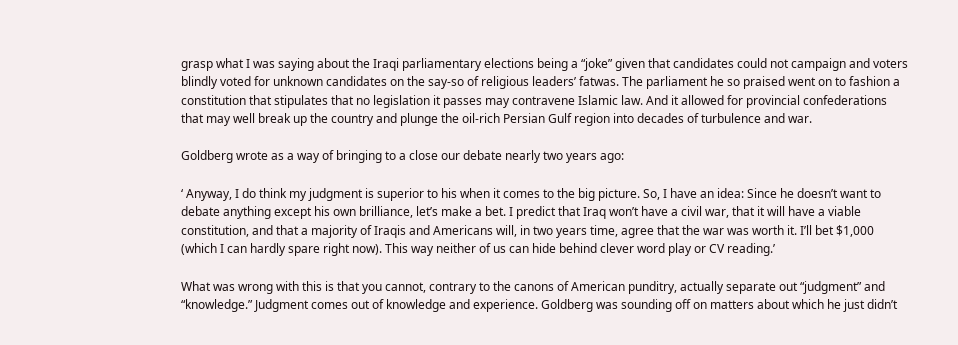grasp what I was saying about the Iraqi parliamentary elections being a “joke” given that candidates could not campaign and voters blindly voted for unknown candidates on the say-so of religious leaders’ fatwas. The parliament he so praised went on to fashion a constitution that stipulates that no legislation it passes may contravene Islamic law. And it allowed for provincial confederations that may well break up the country and plunge the oil-rich Persian Gulf region into decades of turbulence and war.

Goldberg wrote as a way of bringing to a close our debate nearly two years ago:

‘ Anyway, I do think my judgment is superior to his when it comes to the big picture. So, I have an idea: Since he doesn’t want to debate anything except his own brilliance, let’s make a bet. I predict that Iraq won’t have a civil war, that it will have a viable constitution, and that a majority of Iraqis and Americans will, in two years time, agree that the war was worth it. I’ll bet $1,000 (which I can hardly spare right now). This way neither of us can hide behind clever word play or CV reading.’

What was wrong with this is that you cannot, contrary to the canons of American punditry, actually separate out “judgment” and “knowledge.” Judgment comes out of knowledge and experience. Goldberg was sounding off on matters about which he just didn’t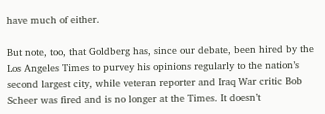have much of either.

But note, too, that Goldberg has, since our debate, been hired by the Los Angeles Times to purvey his opinions regularly to the nation’s second largest city, while veteran reporter and Iraq War critic Bob Scheer was fired and is no longer at the Times. It doesn’t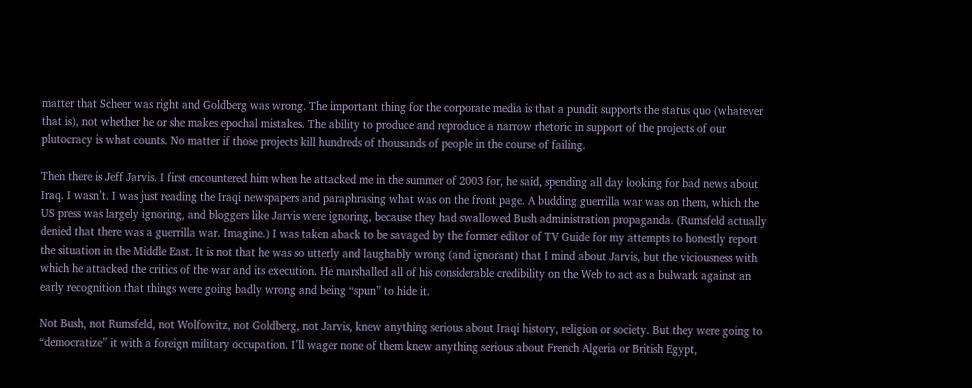matter that Scheer was right and Goldberg was wrong. The important thing for the corporate media is that a pundit supports the status quo (whatever that is), not whether he or she makes epochal mistakes. The ability to produce and reproduce a narrow rhetoric in support of the projects of our plutocracy is what counts. No matter if those projects kill hundreds of thousands of people in the course of failing.

Then there is Jeff Jarvis. I first encountered him when he attacked me in the summer of 2003 for, he said, spending all day looking for bad news about Iraq. I wasn’t. I was just reading the Iraqi newspapers and paraphrasing what was on the front page. A budding guerrilla war was on them, which the US press was largely ignoring, and bloggers like Jarvis were ignoring, because they had swallowed Bush administration propaganda. (Rumsfeld actually denied that there was a guerrilla war. Imagine.) I was taken aback to be savaged by the former editor of TV Guide for my attempts to honestly report the situation in the Middle East. It is not that he was so utterly and laughably wrong (and ignorant) that I mind about Jarvis, but the viciousness with which he attacked the critics of the war and its execution. He marshalled all of his considerable credibility on the Web to act as a bulwark against an early recognition that things were going badly wrong and being “spun” to hide it.

Not Bush, not Rumsfeld, not Wolfowitz, not Goldberg, not Jarvis, knew anything serious about Iraqi history, religion or society. But they were going to “democratize” it with a foreign military occupation. I’ll wager none of them knew anything serious about French Algeria or British Egypt,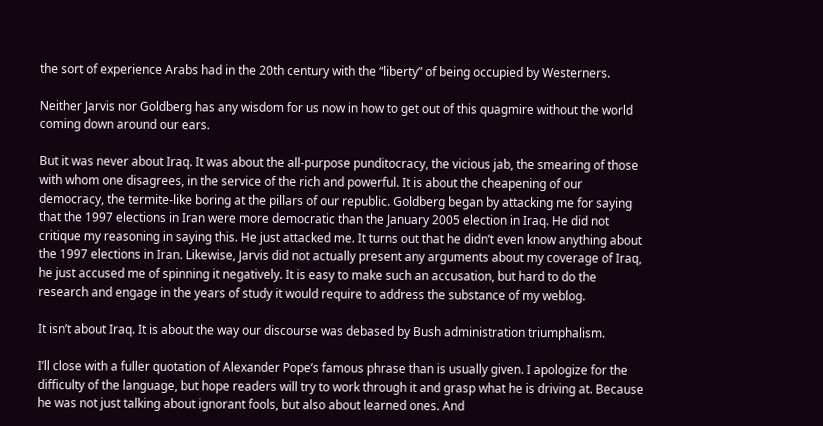the sort of experience Arabs had in the 20th century with the “liberty” of being occupied by Westerners.

Neither Jarvis nor Goldberg has any wisdom for us now in how to get out of this quagmire without the world coming down around our ears.

But it was never about Iraq. It was about the all-purpose punditocracy, the vicious jab, the smearing of those with whom one disagrees, in the service of the rich and powerful. It is about the cheapening of our democracy, the termite-like boring at the pillars of our republic. Goldberg began by attacking me for saying that the 1997 elections in Iran were more democratic than the January 2005 election in Iraq. He did not critique my reasoning in saying this. He just attacked me. It turns out that he didn’t even know anything about the 1997 elections in Iran. Likewise, Jarvis did not actually present any arguments about my coverage of Iraq, he just accused me of spinning it negatively. It is easy to make such an accusation, but hard to do the research and engage in the years of study it would require to address the substance of my weblog.

It isn’t about Iraq. It is about the way our discourse was debased by Bush administration triumphalism.

I’ll close with a fuller quotation of Alexander Pope’s famous phrase than is usually given. I apologize for the difficulty of the language, but hope readers will try to work through it and grasp what he is driving at. Because he was not just talking about ignorant fools, but also about learned ones. And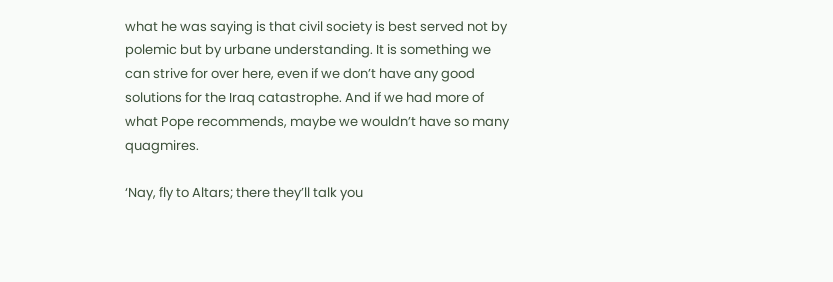what he was saying is that civil society is best served not by polemic but by urbane understanding. It is something we can strive for over here, even if we don’t have any good solutions for the Iraq catastrophe. And if we had more of what Pope recommends, maybe we wouldn’t have so many quagmires.

‘Nay, fly to Altars; there they’ll talk you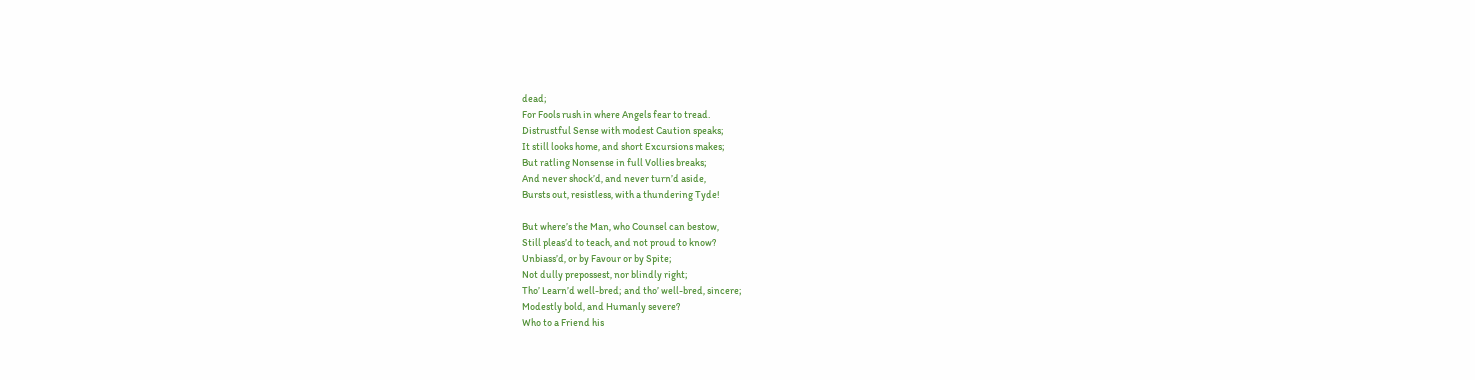dead;
For Fools rush in where Angels fear to tread.
Distrustful Sense with modest Caution speaks;
It still looks home, and short Excursions makes;
But ratling Nonsense in full Vollies breaks;
And never shock’d, and never turn’d aside,
Bursts out, resistless, with a thundering Tyde!

But where’s the Man, who Counsel can bestow,
Still pleas’d to teach, and not proud to know?
Unbiass’d, or by Favour or by Spite;
Not dully prepossest, nor blindly right;
Tho’ Learn’d well-bred; and tho’ well-bred, sincere;
Modestly bold, and Humanly severe?
Who to a Friend his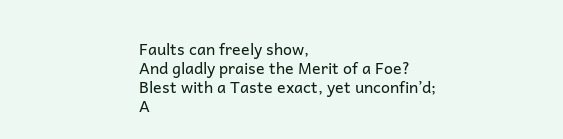Faults can freely show,
And gladly praise the Merit of a Foe?
Blest with a Taste exact, yet unconfin’d;
A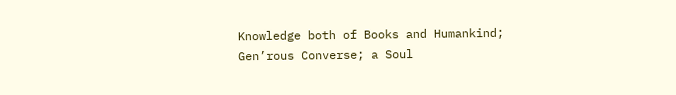Knowledge both of Books and Humankind;
Gen’rous Converse; a Soul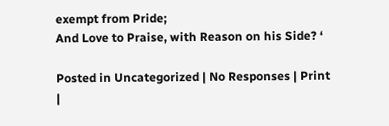exempt from Pride;
And Love to Praise, with Reason on his Side? ‘

Posted in Uncategorized | No Responses | Print |